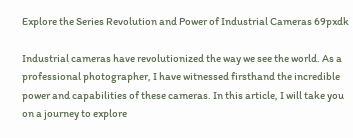Explore the Series Revolution and Power of Industrial Cameras 69pxdk

Industrial cameras have revolutionized the way we see the world. As a professional photographer, I have witnessed firsthand the incredible power and capabilities of these cameras. In this article, I will take you on a journey to explore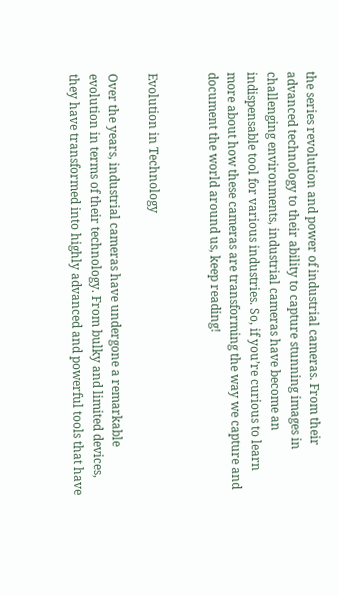the series revolution and power of industrial cameras. From their advanced technology to their ability to capture stunning images in challenging environments, industrial cameras have become an indispensable tool for various industries. So, if you’re curious to learn more about how these cameras are transforming the way we capture and document the world around us, keep reading!


Evolution in Technology

Over the years, industrial cameras have undergone a remarkable evolution in terms of their technology. From bulky and limited devices, they have transformed into highly advanced and powerful tools that have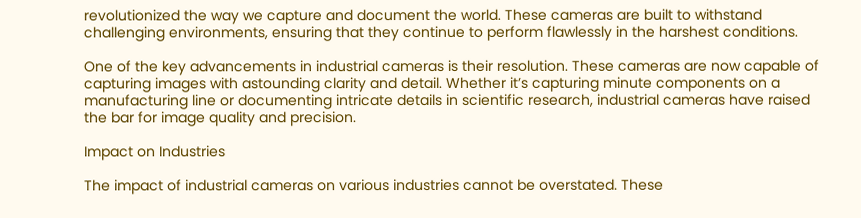revolutionized the way we capture and document the world. These cameras are built to withstand challenging environments, ensuring that they continue to perform flawlessly in the harshest conditions.

One of the key advancements in industrial cameras is their resolution. These cameras are now capable of capturing images with astounding clarity and detail. Whether it’s capturing minute components on a manufacturing line or documenting intricate details in scientific research, industrial cameras have raised the bar for image quality and precision.

Impact on Industries

The impact of industrial cameras on various industries cannot be overstated. These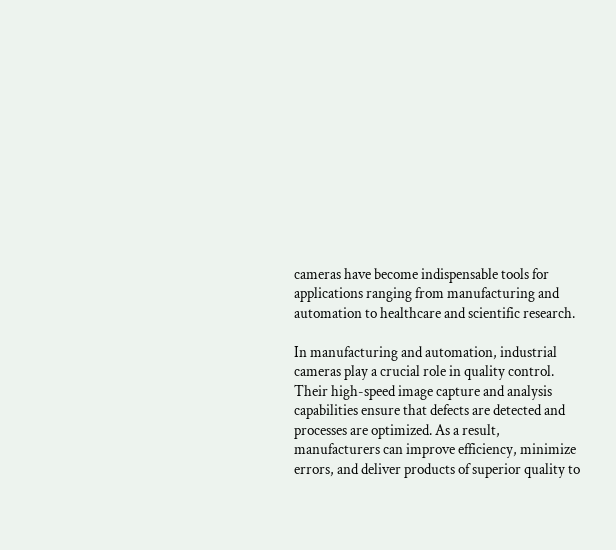cameras have become indispensable tools for applications ranging from manufacturing and automation to healthcare and scientific research.

In manufacturing and automation, industrial cameras play a crucial role in quality control. Their high-speed image capture and analysis capabilities ensure that defects are detected and processes are optimized. As a result, manufacturers can improve efficiency, minimize errors, and deliver products of superior quality to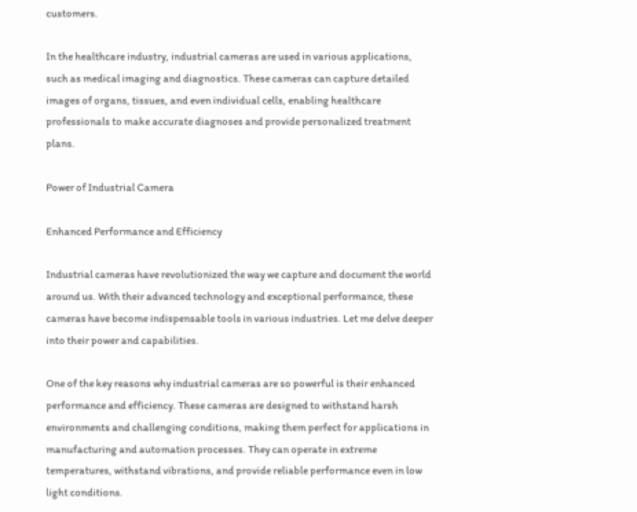customers.

In the healthcare industry, industrial cameras are used in various applications, such as medical imaging and diagnostics. These cameras can capture detailed images of organs, tissues, and even individual cells, enabling healthcare professionals to make accurate diagnoses and provide personalized treatment plans.

Power of Industrial Camera

Enhanced Performance and Efficiency

Industrial cameras have revolutionized the way we capture and document the world around us. With their advanced technology and exceptional performance, these cameras have become indispensable tools in various industries. Let me delve deeper into their power and capabilities.

One of the key reasons why industrial cameras are so powerful is their enhanced performance and efficiency. These cameras are designed to withstand harsh environments and challenging conditions, making them perfect for applications in manufacturing and automation processes. They can operate in extreme temperatures, withstand vibrations, and provide reliable performance even in low light conditions.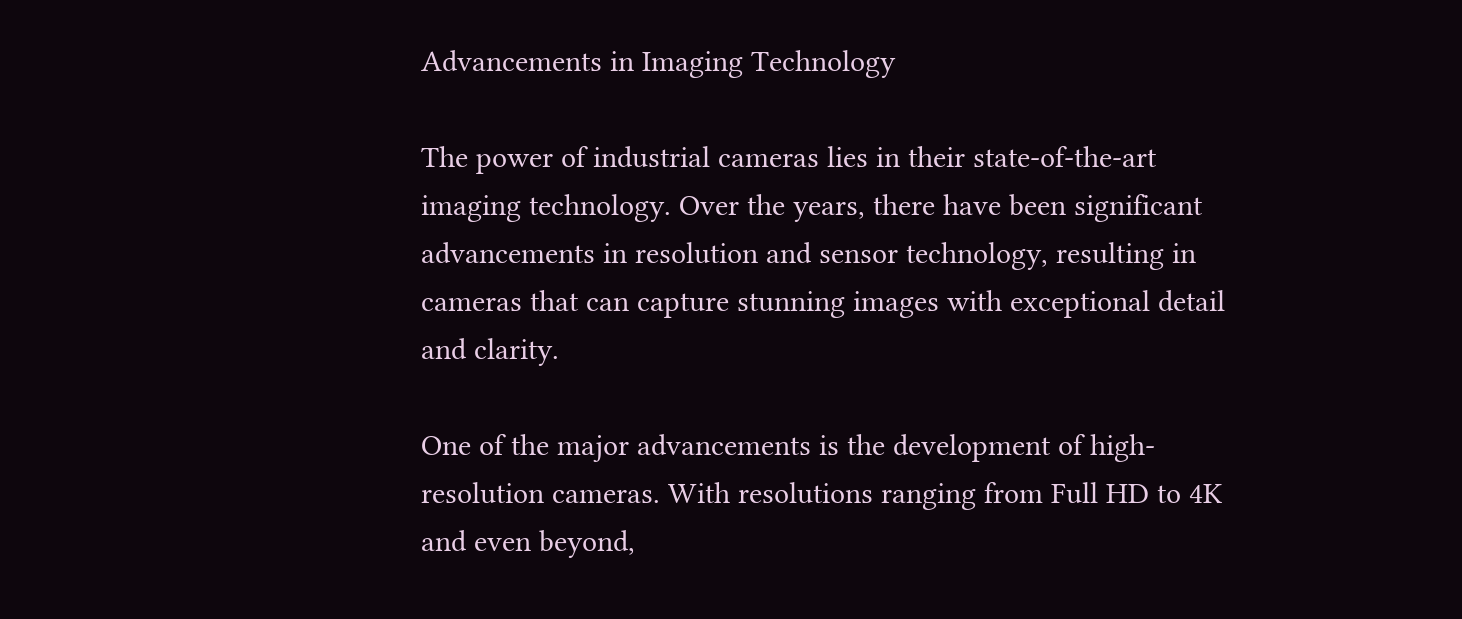Advancements in Imaging Technology

The power of industrial cameras lies in their state-of-the-art imaging technology. Over the years, there have been significant advancements in resolution and sensor technology, resulting in cameras that can capture stunning images with exceptional detail and clarity.

One of the major advancements is the development of high-resolution cameras. With resolutions ranging from Full HD to 4K and even beyond,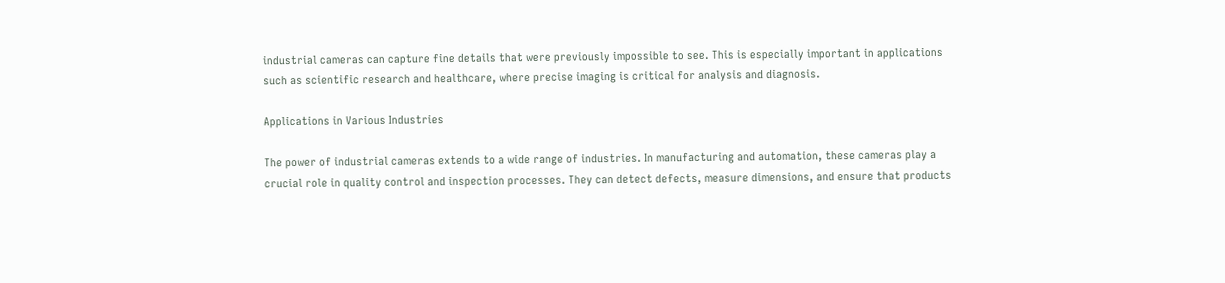industrial cameras can capture fine details that were previously impossible to see. This is especially important in applications such as scientific research and healthcare, where precise imaging is critical for analysis and diagnosis.

Applications in Various Industries

The power of industrial cameras extends to a wide range of industries. In manufacturing and automation, these cameras play a crucial role in quality control and inspection processes. They can detect defects, measure dimensions, and ensure that products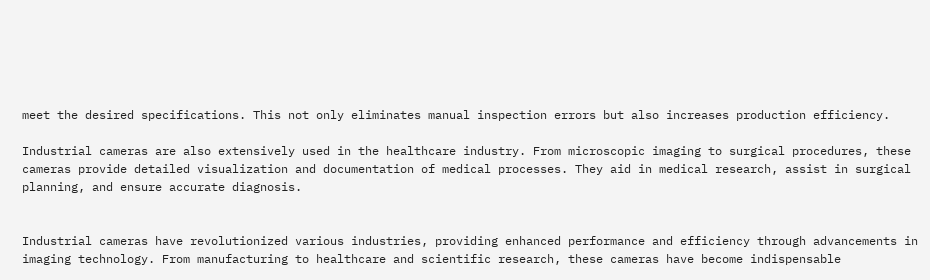meet the desired specifications. This not only eliminates manual inspection errors but also increases production efficiency.

Industrial cameras are also extensively used in the healthcare industry. From microscopic imaging to surgical procedures, these cameras provide detailed visualization and documentation of medical processes. They aid in medical research, assist in surgical planning, and ensure accurate diagnosis.


Industrial cameras have revolutionized various industries, providing enhanced performance and efficiency through advancements in imaging technology. From manufacturing to healthcare and scientific research, these cameras have become indispensable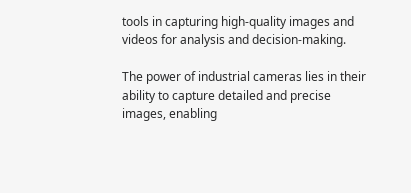tools in capturing high-quality images and videos for analysis and decision-making.

The power of industrial cameras lies in their ability to capture detailed and precise images, enabling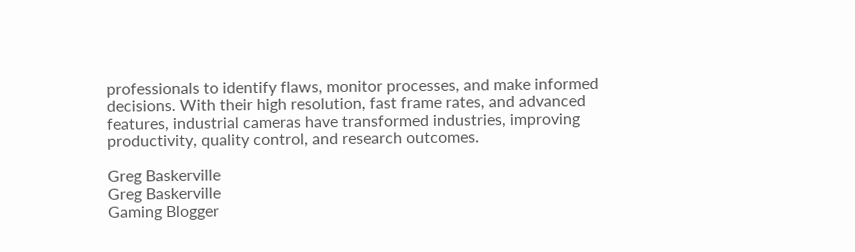professionals to identify flaws, monitor processes, and make informed decisions. With their high resolution, fast frame rates, and advanced features, industrial cameras have transformed industries, improving productivity, quality control, and research outcomes.

Greg Baskerville
Greg Baskerville
Gaming Blogger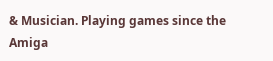& Musician. Playing games since the Amiga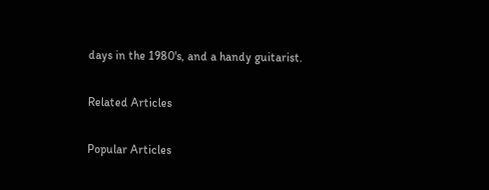days in the 1980's, and a handy guitarist.

Related Articles

Popular Articles